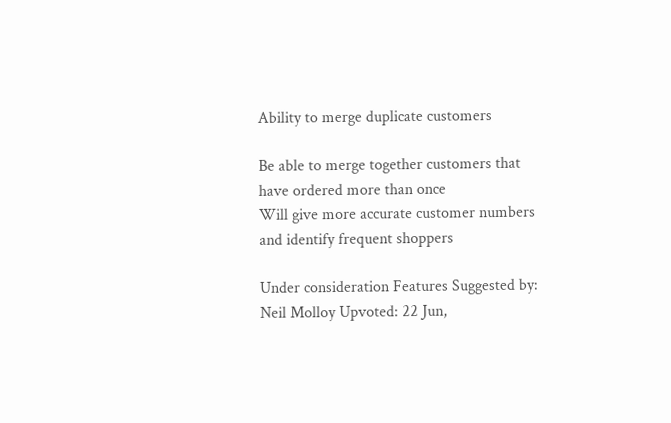Ability to merge duplicate customers

Be able to merge together customers that have ordered more than once
Will give more accurate customer numbers and identify frequent shoppers

Under consideration Features Suggested by: Neil Molloy Upvoted: 22 Jun,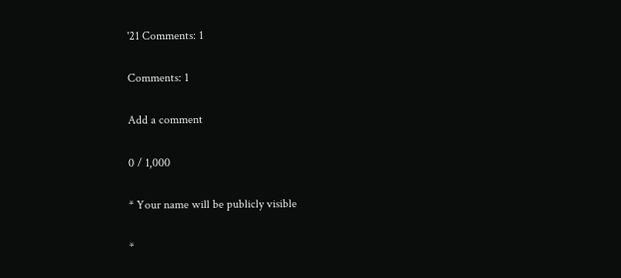'21 Comments: 1

Comments: 1

Add a comment

0 / 1,000

* Your name will be publicly visible

*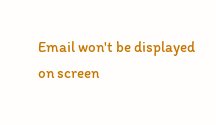Email won't be displayed on screen